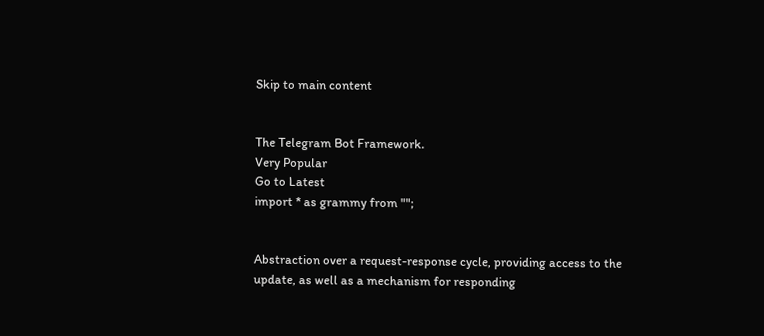Skip to main content


The Telegram Bot Framework.
Very Popular
Go to Latest
import * as grammy from "";


Abstraction over a request-response cycle, providing access to the update, as well as a mechanism for responding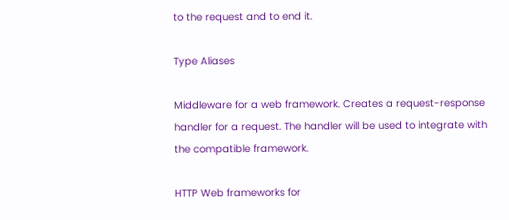to the request and to end it.

Type Aliases

Middleware for a web framework. Creates a request-response handler for a request. The handler will be used to integrate with the compatible framework.

HTTP Web frameworks for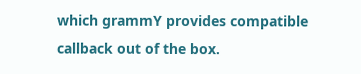which grammY provides compatible callback out of the box.